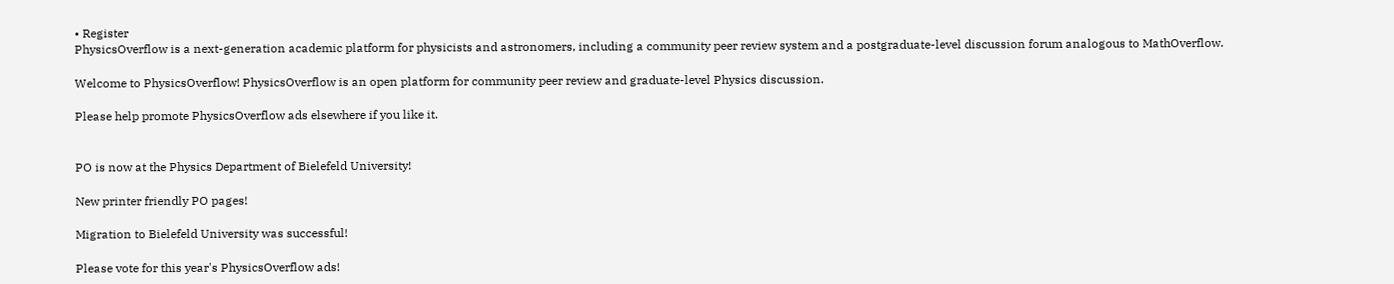• Register
PhysicsOverflow is a next-generation academic platform for physicists and astronomers, including a community peer review system and a postgraduate-level discussion forum analogous to MathOverflow.

Welcome to PhysicsOverflow! PhysicsOverflow is an open platform for community peer review and graduate-level Physics discussion.

Please help promote PhysicsOverflow ads elsewhere if you like it.


PO is now at the Physics Department of Bielefeld University!

New printer friendly PO pages!

Migration to Bielefeld University was successful!

Please vote for this year's PhysicsOverflow ads!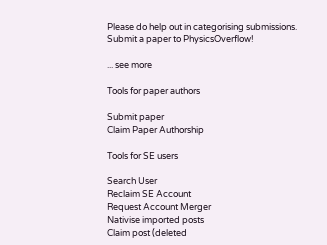Please do help out in categorising submissions. Submit a paper to PhysicsOverflow!

... see more

Tools for paper authors

Submit paper
Claim Paper Authorship

Tools for SE users

Search User
Reclaim SE Account
Request Account Merger
Nativise imported posts
Claim post (deleted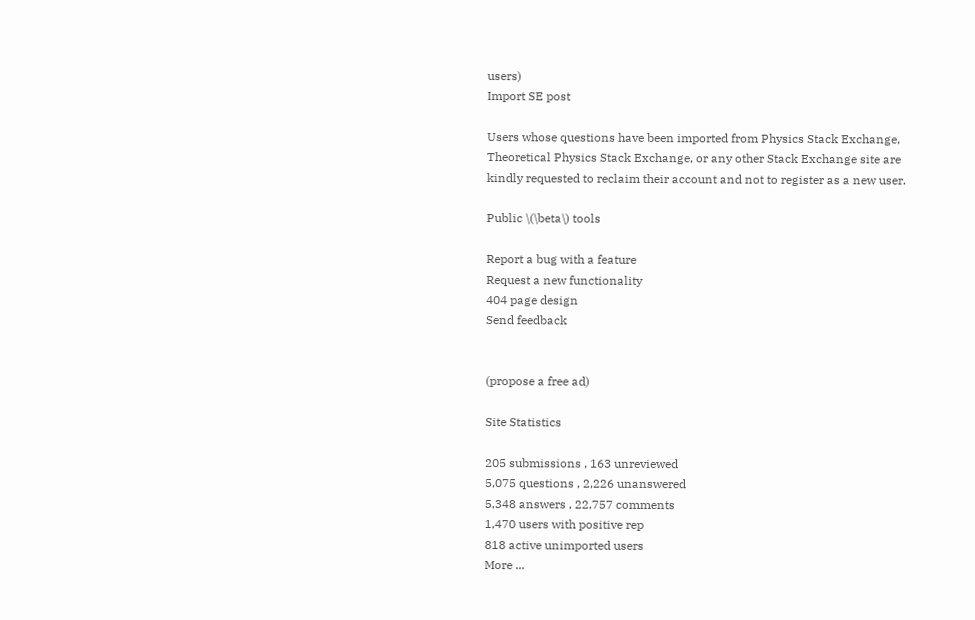users)
Import SE post

Users whose questions have been imported from Physics Stack Exchange, Theoretical Physics Stack Exchange, or any other Stack Exchange site are kindly requested to reclaim their account and not to register as a new user.

Public \(\beta\) tools

Report a bug with a feature
Request a new functionality
404 page design
Send feedback


(propose a free ad)

Site Statistics

205 submissions , 163 unreviewed
5,075 questions , 2,226 unanswered
5,348 answers , 22,757 comments
1,470 users with positive rep
818 active unimported users
More ...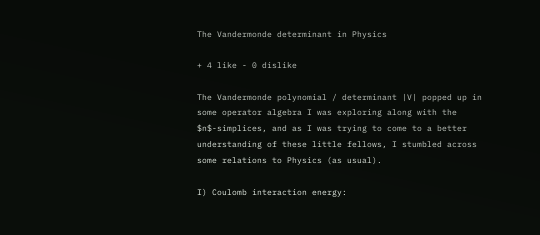The Vandermonde determinant in Physics

+ 4 like - 0 dislike

The Vandermonde polynomial / determinant |V| popped up in some operator algebra I was exploring along with the $n$-simplices, and as I was trying to come to a better understanding of these little fellows, I stumbled across some relations to Physics (as usual).

I) Coulomb interaction energy: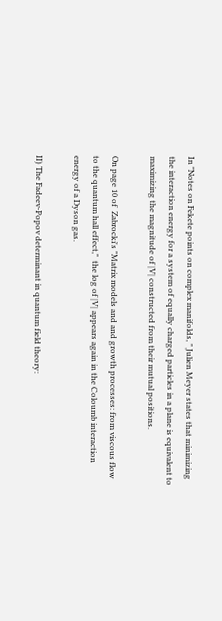In "Notes on Fekete points on complex manifolds, " Julien Meyer states that minimizing the interaction energy for a system of equally charged particles in a plane is equivalent to maximizing the magnitude of |V| constructed from their mutual positions.

On page 10 of  Zabrocki's "Matrix models and and growth processes: from viscous flow to the quantum hall effect,"  the log of |V| appears again in the Coloumb interaction energy of a Dyson gas.

II) The Fadeev-Popov determinant in quantum field theory: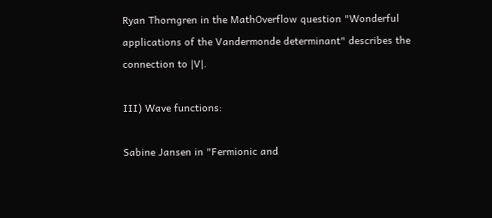Ryan Thorngren in the MathOverflow question "Wonderful applications of the Vandermonde determinant" describes the connection to |V|.

III) Wave functions:

Sabine Jansen in "Fermionic and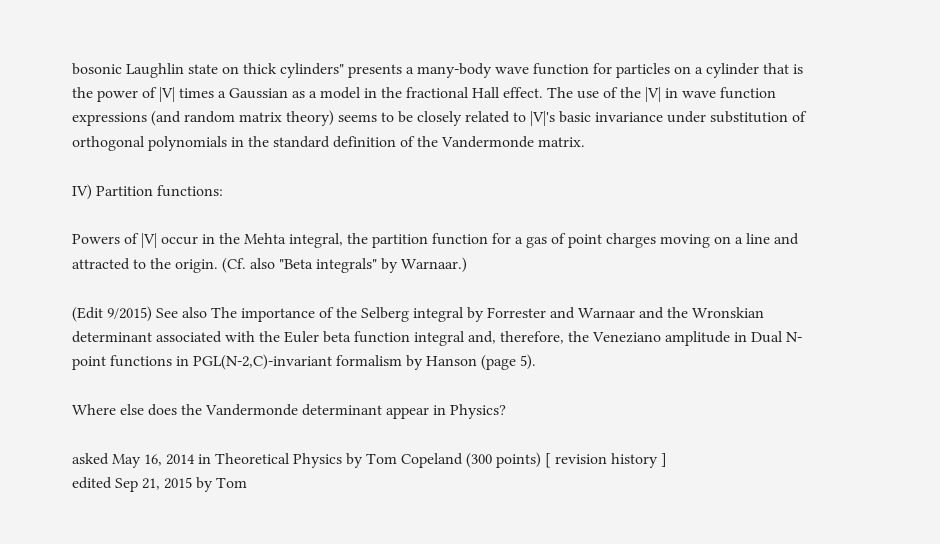bosonic Laughlin state on thick cylinders" presents a many-body wave function for particles on a cylinder that is the power of |V| times a Gaussian as a model in the fractional Hall effect. The use of the |V| in wave function expressions (and random matrix theory) seems to be closely related to |V|'s basic invariance under substitution of orthogonal polynomials in the standard definition of the Vandermonde matrix.

IV) Partition functions:

Powers of |V| occur in the Mehta integral, the partition function for a gas of point charges moving on a line and attracted to the origin. (Cf. also "Beta integrals" by Warnaar.)

(Edit 9/2015) See also The importance of the Selberg integral by Forrester and Warnaar and the Wronskian determinant associated with the Euler beta function integral and, therefore, the Veneziano amplitude in Dual N-point functions in PGL(N-2,C)-invariant formalism by Hanson (page 5).

Where else does the Vandermonde determinant appear in Physics?

asked May 16, 2014 in Theoretical Physics by Tom Copeland (300 points) [ revision history ]
edited Sep 21, 2015 by Tom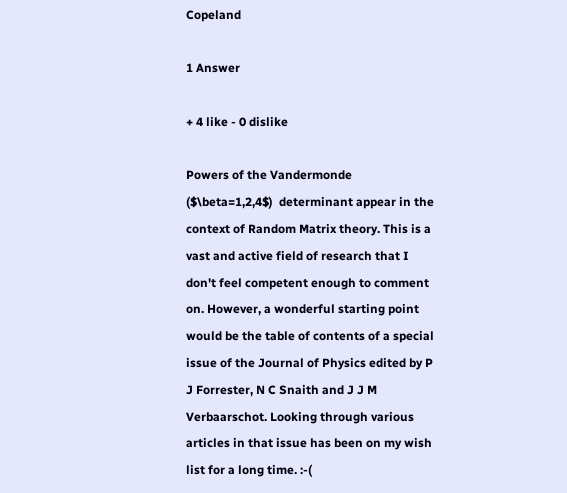Copeland

1 Answer

+ 4 like - 0 dislike

Powers of the Vandermonde ($\beta=1,2,4$)  determinant appear in the context of Random Matrix theory. This is a vast and active field of research that I don't feel competent enough to comment on. However, a wonderful starting point would be the table of contents of a special issue of the Journal of Physics edited by P J Forrester, N C Snaith and J J M Verbaarschot. Looking through various articles in that issue has been on my wish list for a long time. :-(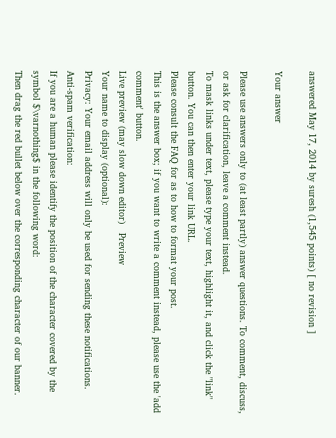answered May 17, 2014 by suresh (1,545 points) [ no revision ]

Your answer

Please use answers only to (at least partly) answer questions. To comment, discuss, or ask for clarification, leave a comment instead.
To mask links under text, please type your text, highlight it, and click the "link" button. You can then enter your link URL.
Please consult the FAQ for as to how to format your post.
This is the answer box; if you want to write a comment instead, please use the 'add comment' button.
Live preview (may slow down editor)   Preview
Your name to display (optional):
Privacy: Your email address will only be used for sending these notifications.
Anti-spam verification:
If you are a human please identify the position of the character covered by the symbol $\varnothing$ in the following word:
Then drag the red bullet below over the corresponding character of our banner.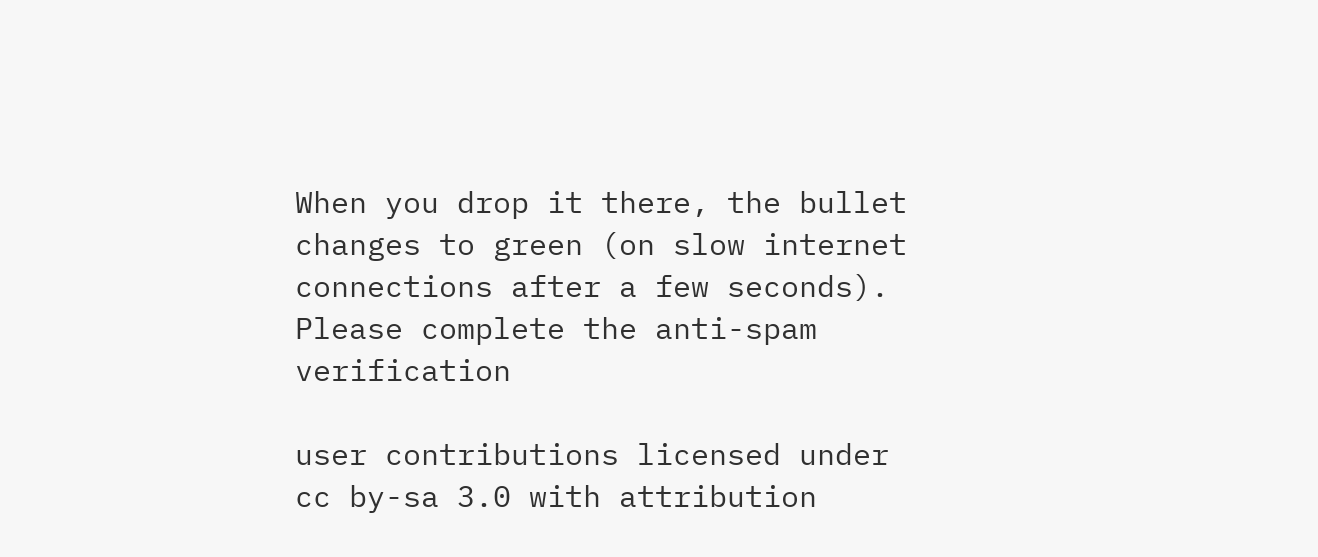When you drop it there, the bullet changes to green (on slow internet connections after a few seconds).
Please complete the anti-spam verification

user contributions licensed under cc by-sa 3.0 with attribution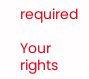required

Your rights